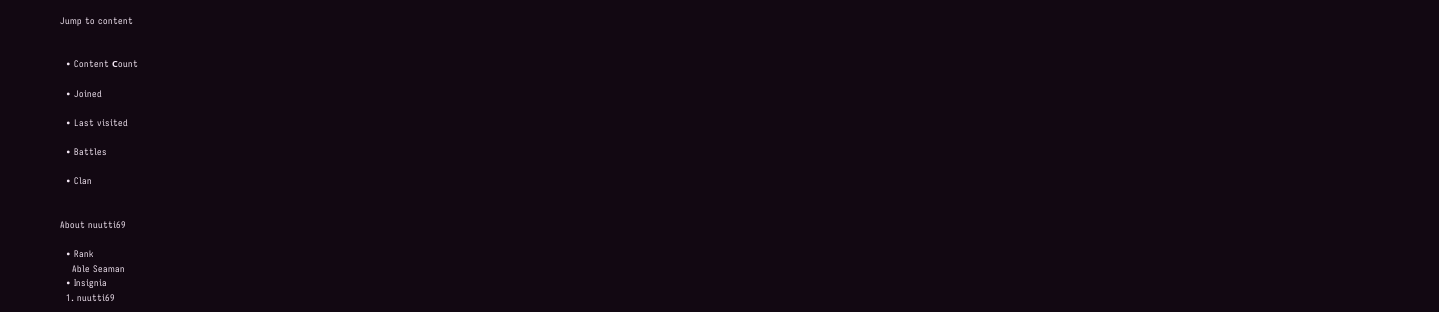Jump to content


  • Content Сount

  • Joined

  • Last visited

  • Battles

  • Clan


About nuutti69

  • Rank
    Able Seaman
  • Insignia
  1. nuutti69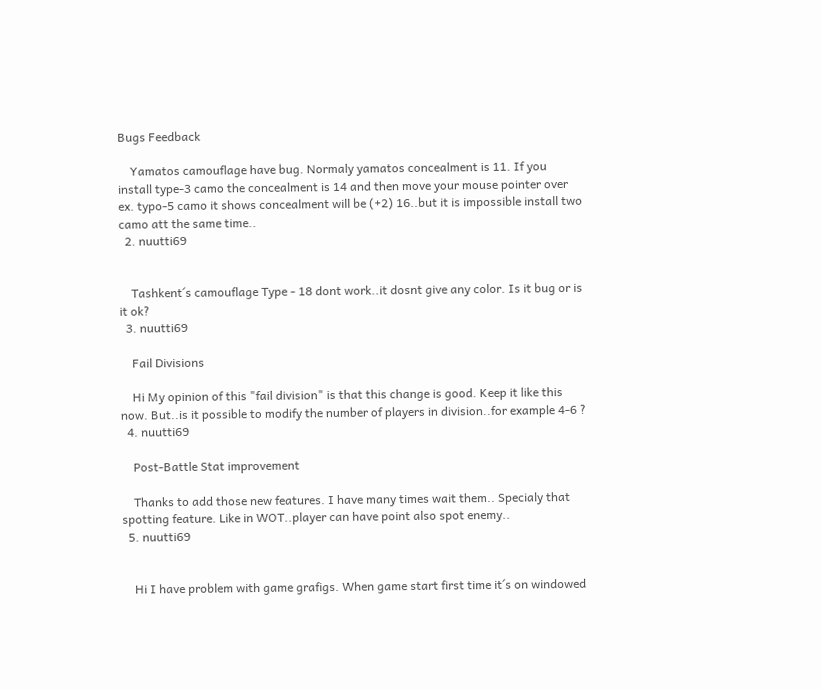Bugs Feedback

    Yamatos camouflage have bug. Normaly yamatos concealment is 11. If you install type-3 camo the concealment is 14 and then move your mouse pointer over ex. typo-5 camo it shows concealment will be (+2) 16..but it is impossible install two camo att the same time..
  2. nuutti69


    Tashkent´s camouflage Type - 18 dont work..it dosnt give any color. Is it bug or is it ok?
  3. nuutti69

    Fail Divisions

    Hi My opinion of this "fail division" is that this change is good. Keep it like this now. But..is it possible to modify the number of players in division..for example 4-6 ?
  4. nuutti69

    Post-Battle Stat improvement

    Thanks to add those new features. I have many times wait them.. Specialy that spotting feature. Like in WOT..player can have point also spot enemy..
  5. nuutti69


    Hi I have problem with game grafigs. When game start first time it´s on windowed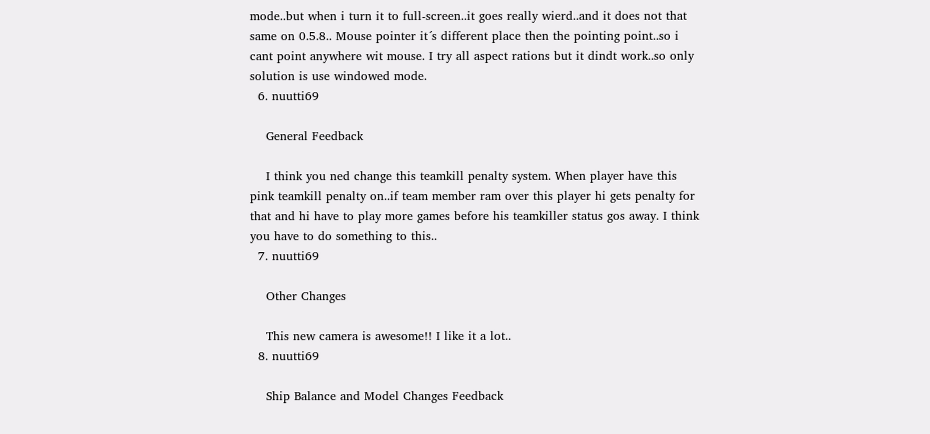mode..but when i turn it to full-screen..it goes really wierd..and it does not that same on 0.5.8.. Mouse pointer it´s different place then the pointing point..so i cant point anywhere wit mouse. I try all aspect rations but it dindt work..so only solution is use windowed mode.
  6. nuutti69

    General Feedback

    I think you ned change this teamkill penalty system. When player have this pink teamkill penalty on..if team member ram over this player hi gets penalty for that and hi have to play more games before his teamkiller status gos away. I think you have to do something to this..
  7. nuutti69

    Other Changes

    This new camera is awesome!! I like it a lot..
  8. nuutti69

    Ship Balance and Model Changes Feedback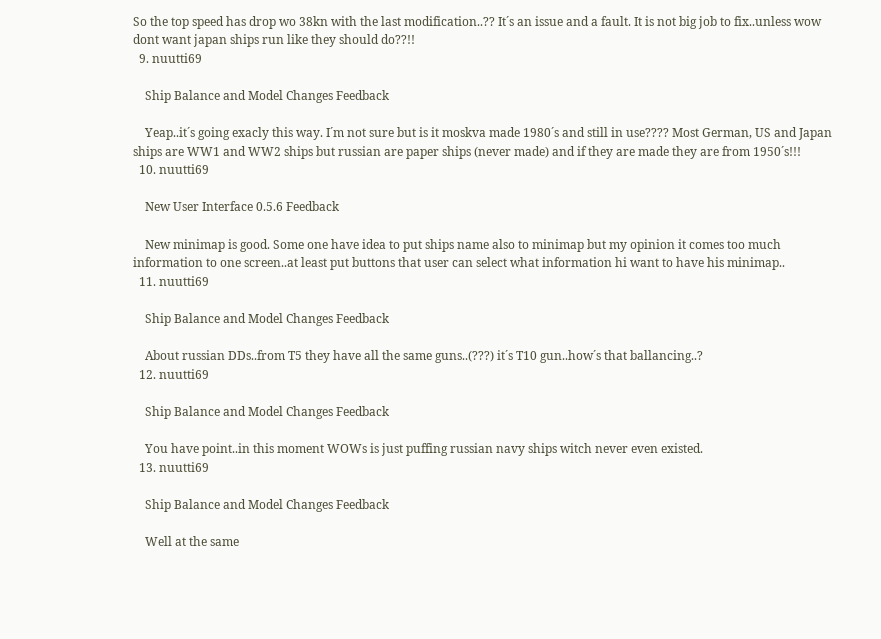So the top speed has drop wo 38kn with the last modification..?? It´s an issue and a fault. It is not big job to fix..unless wow dont want japan ships run like they should do??!!
  9. nuutti69

    Ship Balance and Model Changes Feedback

    Yeap..it´s going exacly this way. I´m not sure but is it moskva made 1980´s and still in use???? Most German, US and Japan ships are WW1 and WW2 ships but russian are paper ships (never made) and if they are made they are from 1950´s!!!
  10. nuutti69

    New User Interface 0.5.6 Feedback

    New minimap is good. Some one have idea to put ships name also to minimap but my opinion it comes too much information to one screen..at least put buttons that user can select what information hi want to have his minimap..
  11. nuutti69

    Ship Balance and Model Changes Feedback

    About russian DDs..from T5 they have all the same guns..(???) it´s T10 gun..how´s that ballancing..?
  12. nuutti69

    Ship Balance and Model Changes Feedback

    You have point..in this moment WOWs is just puffing russian navy ships witch never even existed.
  13. nuutti69

    Ship Balance and Model Changes Feedback

    Well at the same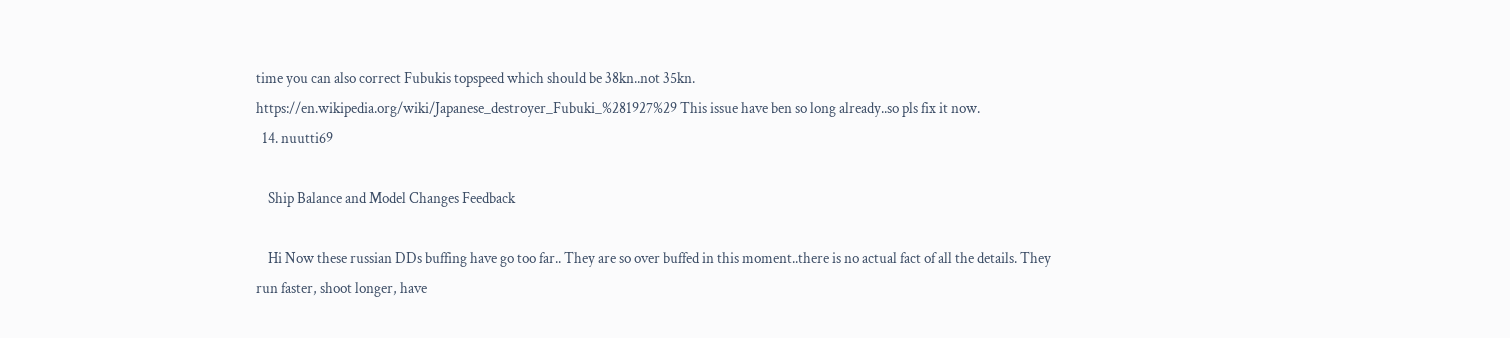time you can also correct Fubukis topspeed which should be 38kn..not 35kn. https://en.wikipedia.org/wiki/Japanese_destroyer_Fubuki_%281927%29 This issue have ben so long already..so pls fix it now.
  14. nuutti69

    Ship Balance and Model Changes Feedback

    Hi Now these russian DDs buffing have go too far.. They are so over buffed in this moment..there is no actual fact of all the details. They run faster, shoot longer, have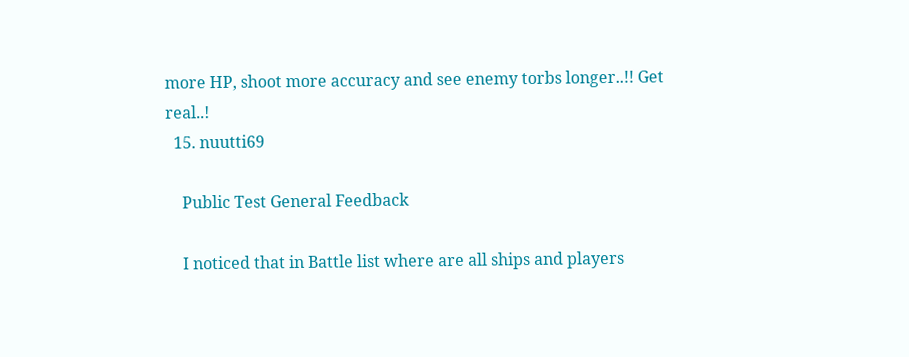more HP, shoot more accuracy and see enemy torbs longer..!! Get real..!
  15. nuutti69

    Public Test General Feedback

    I noticed that in Battle list where are all ships and players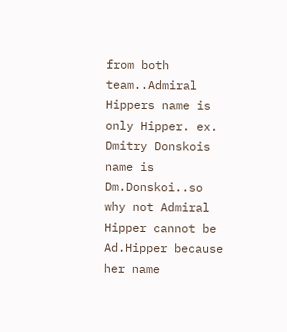from both team..Admiral Hippers name is only Hipper. ex. Dmitry Donskois name is Dm.Donskoi..so why not Admiral Hipper cannot be Ad.Hipper because her name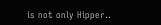is not only Hipper..